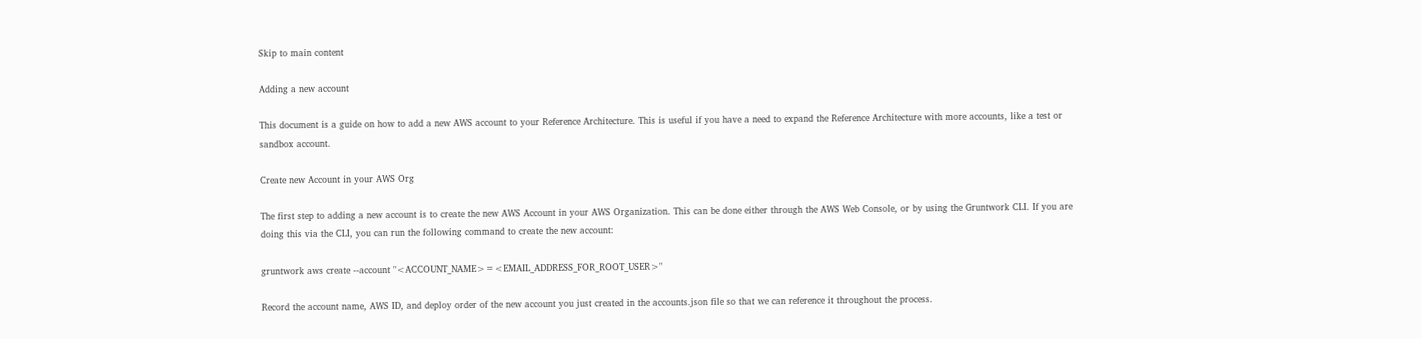Skip to main content

Adding a new account

This document is a guide on how to add a new AWS account to your Reference Architecture. This is useful if you have a need to expand the Reference Architecture with more accounts, like a test or sandbox account.

Create new Account in your AWS Org

The first step to adding a new account is to create the new AWS Account in your AWS Organization. This can be done either through the AWS Web Console, or by using the Gruntwork CLI. If you are doing this via the CLI, you can run the following command to create the new account:

gruntwork aws create --account "<ACCOUNT_NAME>=<EMAIL_ADDRESS_FOR_ROOT_USER>"

Record the account name, AWS ID, and deploy order of the new account you just created in the accounts.json file so that we can reference it throughout the process.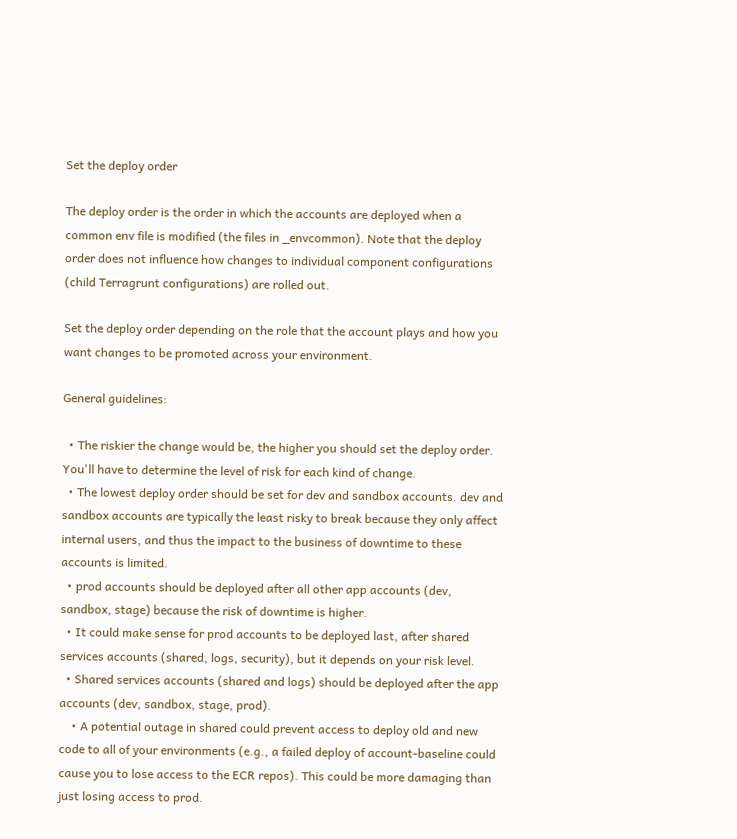Set the deploy order

The deploy order is the order in which the accounts are deployed when a common env file is modified (the files in _envcommon). Note that the deploy order does not influence how changes to individual component configurations (child Terragrunt configurations) are rolled out.

Set the deploy order depending on the role that the account plays and how you want changes to be promoted across your environment.

General guidelines:

  • The riskier the change would be, the higher you should set the deploy order. You'll have to determine the level of risk for each kind of change.
  • The lowest deploy order should be set for dev and sandbox accounts. dev and sandbox accounts are typically the least risky to break because they only affect internal users, and thus the impact to the business of downtime to these accounts is limited.
  • prod accounts should be deployed after all other app accounts (dev, sandbox, stage) because the risk of downtime is higher.
  • It could make sense for prod accounts to be deployed last, after shared services accounts (shared, logs, security), but it depends on your risk level.
  • Shared services accounts (shared and logs) should be deployed after the app accounts (dev, sandbox, stage, prod).
    • A potential outage in shared could prevent access to deploy old and new code to all of your environments (e.g., a failed deploy of account-baseline could cause you to lose access to the ECR repos). This could be more damaging than just losing access to prod.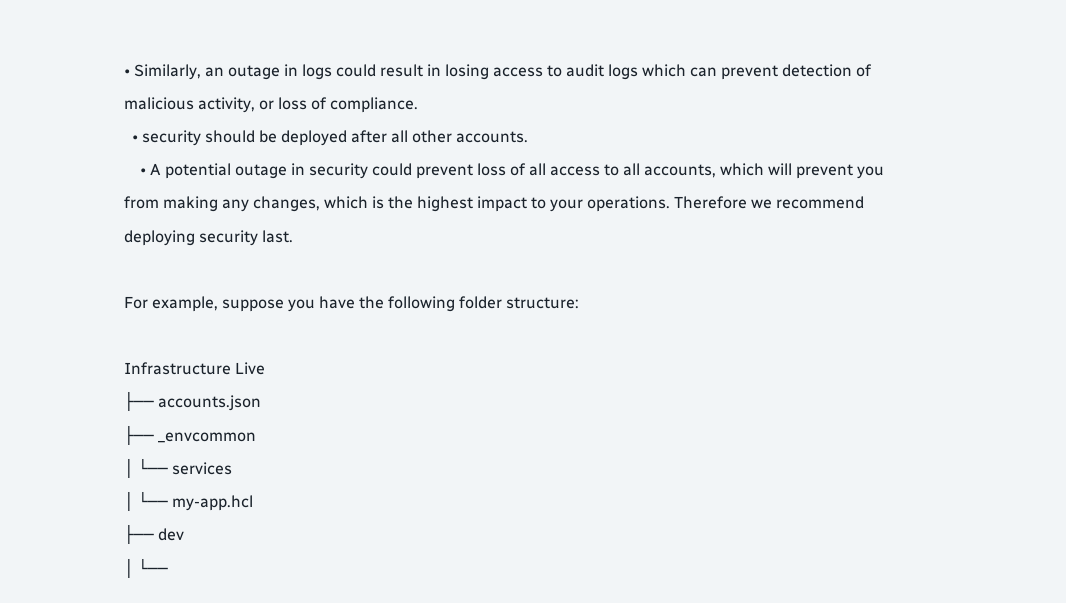• Similarly, an outage in logs could result in losing access to audit logs which can prevent detection of malicious activity, or loss of compliance.
  • security should be deployed after all other accounts.
    • A potential outage in security could prevent loss of all access to all accounts, which will prevent you from making any changes, which is the highest impact to your operations. Therefore we recommend deploying security last.

For example, suppose you have the following folder structure:

Infrastructure Live
├── accounts.json
├── _envcommon
│ └── services
│ └── my-app.hcl
├── dev
│ └──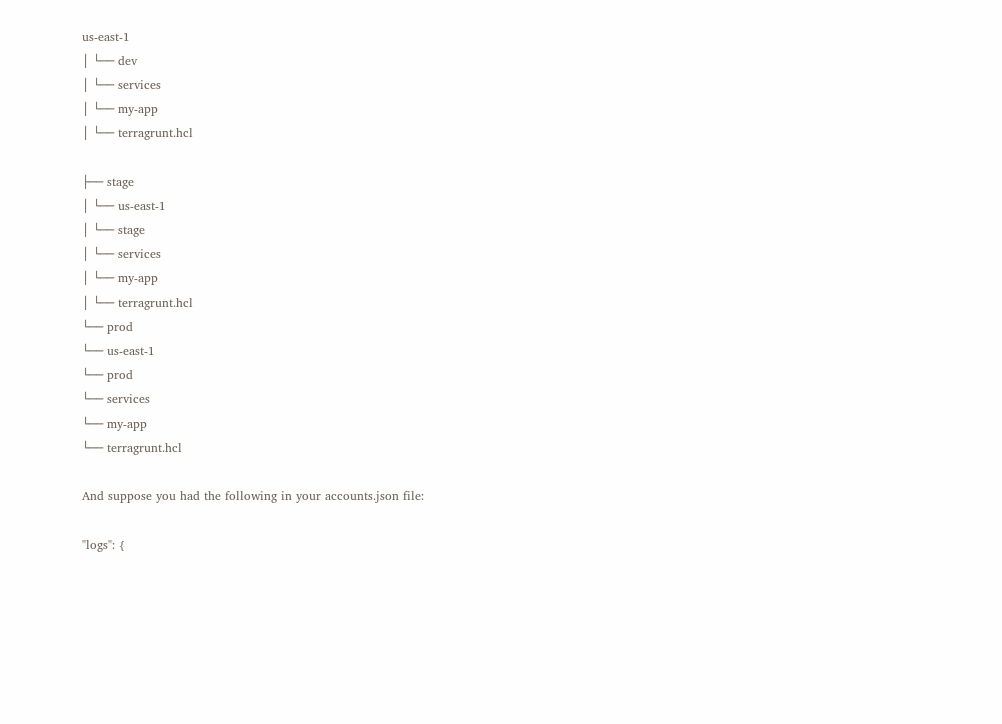us-east-1
│ └── dev
│ └── services
│ └── my-app
│ └── terragrunt.hcl

├── stage
│ └── us-east-1
│ └── stage
│ └── services
│ └── my-app
│ └── terragrunt.hcl
└── prod
└── us-east-1
└── prod
└── services
└── my-app
└── terragrunt.hcl

And suppose you had the following in your accounts.json file:

"logs": {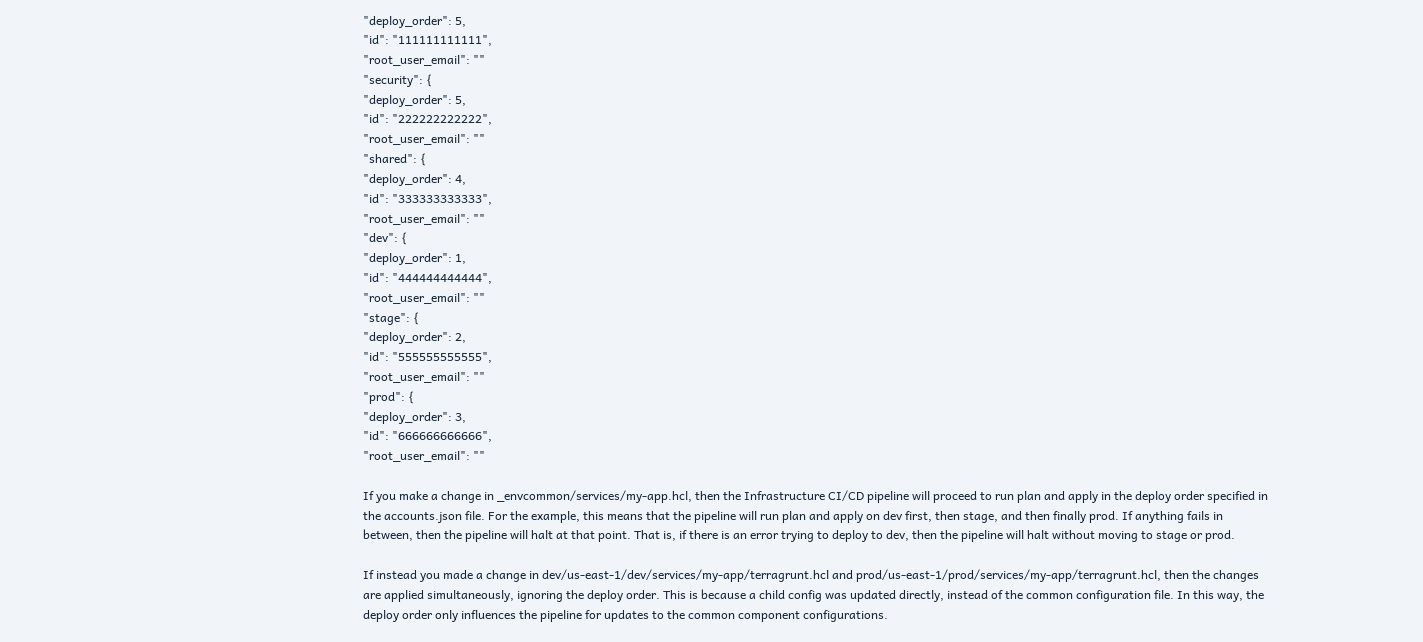"deploy_order": 5,
"id": "111111111111",
"root_user_email": ""
"security": {
"deploy_order": 5,
"id": "222222222222",
"root_user_email": ""
"shared": {
"deploy_order": 4,
"id": "333333333333",
"root_user_email": ""
"dev": {
"deploy_order": 1,
"id": "444444444444",
"root_user_email": ""
"stage": {
"deploy_order": 2,
"id": "555555555555",
"root_user_email": ""
"prod": {
"deploy_order": 3,
"id": "666666666666",
"root_user_email": ""

If you make a change in _envcommon/services/my-app.hcl, then the Infrastructure CI/CD pipeline will proceed to run plan and apply in the deploy order specified in the accounts.json file. For the example, this means that the pipeline will run plan and apply on dev first, then stage, and then finally prod. If anything fails in between, then the pipeline will halt at that point. That is, if there is an error trying to deploy to dev, then the pipeline will halt without moving to stage or prod.

If instead you made a change in dev/us-east-1/dev/services/my-app/terragrunt.hcl and prod/us-east-1/prod/services/my-app/terragrunt.hcl, then the changes are applied simultaneously, ignoring the deploy order. This is because a child config was updated directly, instead of the common configuration file. In this way, the deploy order only influences the pipeline for updates to the common component configurations.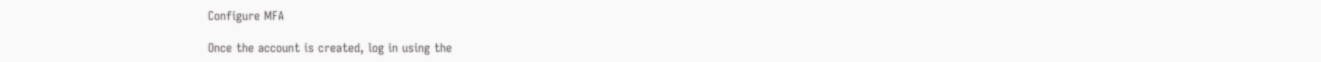Configure MFA

Once the account is created, log in using the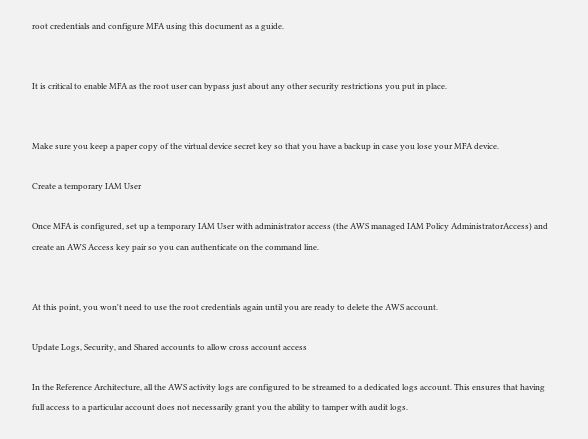root credentials and configure MFA using this document as a guide.


It is critical to enable MFA as the root user can bypass just about any other security restrictions you put in place.


Make sure you keep a paper copy of the virtual device secret key so that you have a backup in case you lose your MFA device.

Create a temporary IAM User

Once MFA is configured, set up a temporary IAM User with administrator access (the AWS managed IAM Policy AdministratorAccess) and create an AWS Access key pair so you can authenticate on the command line.


At this point, you won't need to use the root credentials again until you are ready to delete the AWS account.

Update Logs, Security, and Shared accounts to allow cross account access

In the Reference Architecture, all the AWS activity logs are configured to be streamed to a dedicated logs account. This ensures that having full access to a particular account does not necessarily grant you the ability to tamper with audit logs.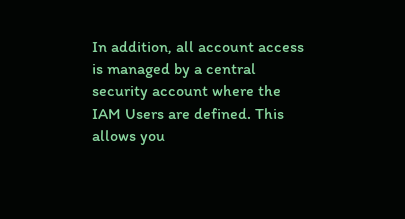In addition, all account access is managed by a central security account where the IAM Users are defined. This allows you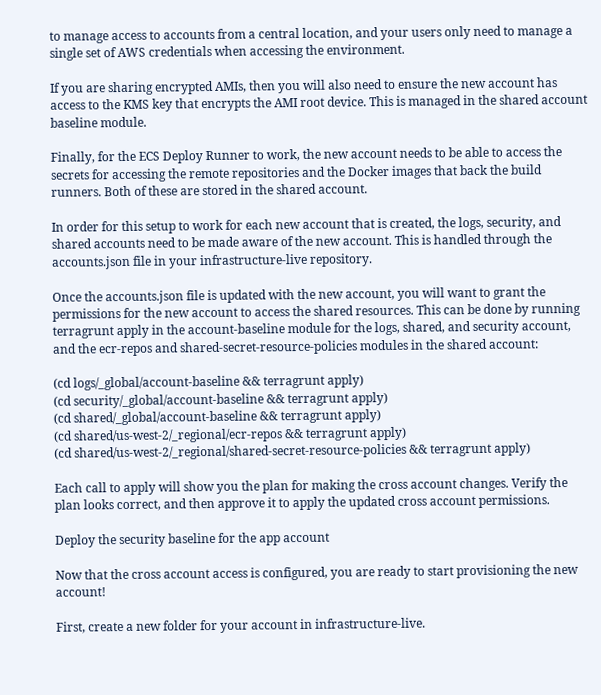to manage access to accounts from a central location, and your users only need to manage a single set of AWS credentials when accessing the environment.

If you are sharing encrypted AMIs, then you will also need to ensure the new account has access to the KMS key that encrypts the AMI root device. This is managed in the shared account baseline module.

Finally, for the ECS Deploy Runner to work, the new account needs to be able to access the secrets for accessing the remote repositories and the Docker images that back the build runners. Both of these are stored in the shared account.

In order for this setup to work for each new account that is created, the logs, security, and shared accounts need to be made aware of the new account. This is handled through the accounts.json file in your infrastructure-live repository.

Once the accounts.json file is updated with the new account, you will want to grant the permissions for the new account to access the shared resources. This can be done by running terragrunt apply in the account-baseline module for the logs, shared, and security account, and the ecr-repos and shared-secret-resource-policies modules in the shared account:

(cd logs/_global/account-baseline && terragrunt apply)
(cd security/_global/account-baseline && terragrunt apply)
(cd shared/_global/account-baseline && terragrunt apply)
(cd shared/us-west-2/_regional/ecr-repos && terragrunt apply)
(cd shared/us-west-2/_regional/shared-secret-resource-policies && terragrunt apply)

Each call to apply will show you the plan for making the cross account changes. Verify the plan looks correct, and then approve it to apply the updated cross account permissions.

Deploy the security baseline for the app account

Now that the cross account access is configured, you are ready to start provisioning the new account!

First, create a new folder for your account in infrastructure-live.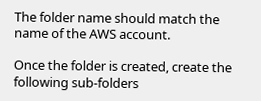The folder name should match the name of the AWS account.

Once the folder is created, create the following sub-folders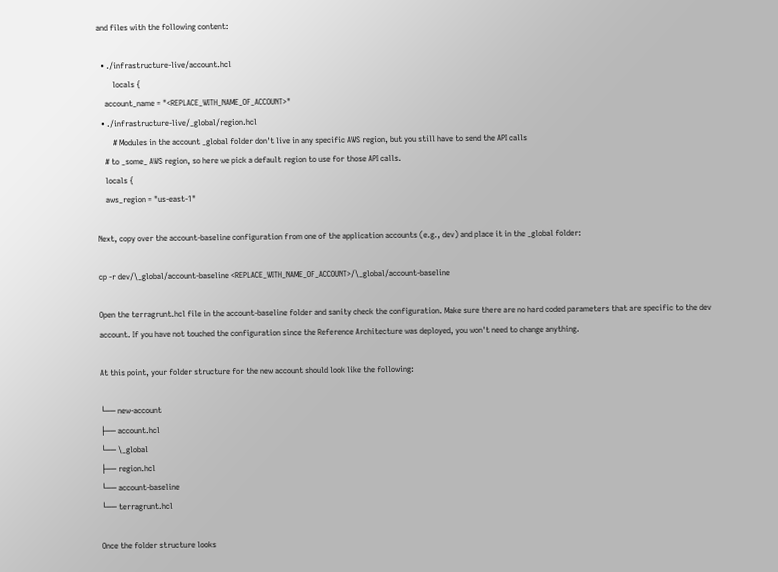and files with the following content:

  • ./infrastructure-live/account.hcl
        locals {
    account_name = "<REPLACE_WITH_NAME_OF_ACCOUNT>"
  • ./infrastructure-live/_global/region.hcl
        # Modules in the account _global folder don't live in any specific AWS region, but you still have to send the API calls
    # to _some_ AWS region, so here we pick a default region to use for those API calls.
    locals {
    aws_region = "us-east-1"

Next, copy over the account-baseline configuration from one of the application accounts (e.g., dev) and place it in the _global folder:

cp -r dev/\_global/account-baseline <REPLACE_WITH_NAME_OF_ACCOUNT>/\_global/account-baseline

Open the terragrunt.hcl file in the account-baseline folder and sanity check the configuration. Make sure there are no hard coded parameters that are specific to the dev account. If you have not touched the configuration since the Reference Architecture was deployed, you won't need to change anything.

At this point, your folder structure for the new account should look like the following:

└── new-account
├── account.hcl
└── \_global
├── region.hcl
└── account-baseline
└── terragrunt.hcl

Once the folder structure looks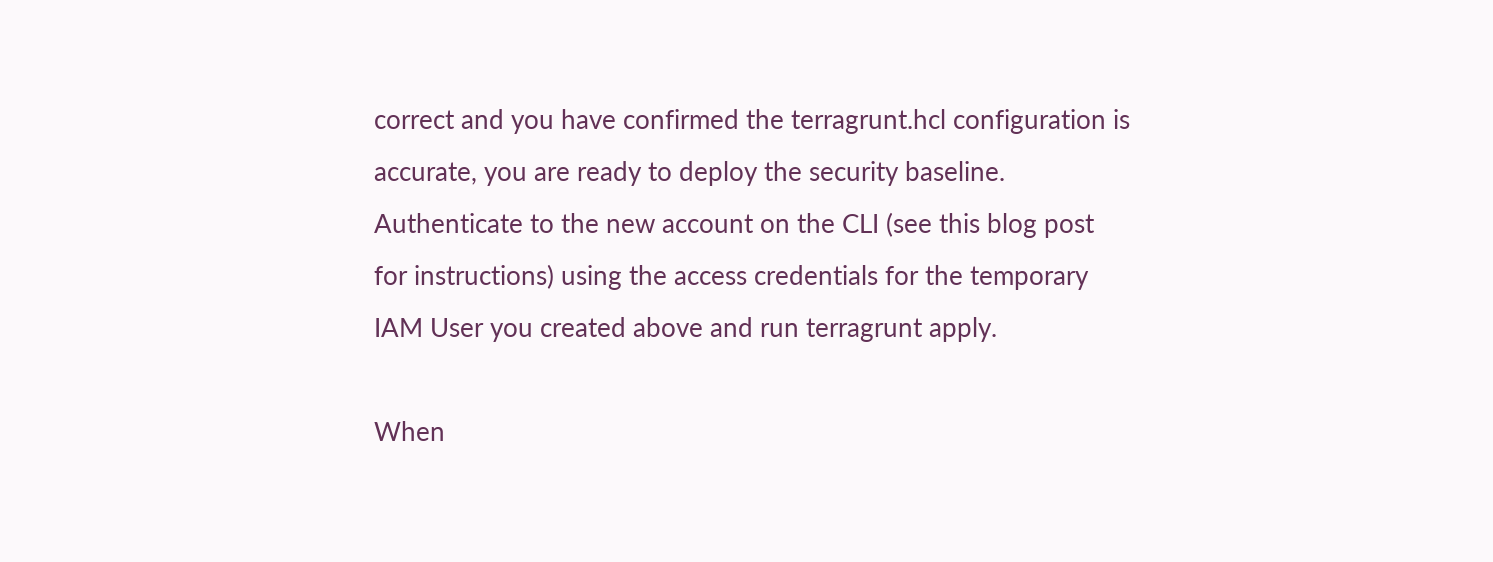correct and you have confirmed the terragrunt.hcl configuration is accurate, you are ready to deploy the security baseline. Authenticate to the new account on the CLI (see this blog post for instructions) using the access credentials for the temporary IAM User you created above and run terragrunt apply.

When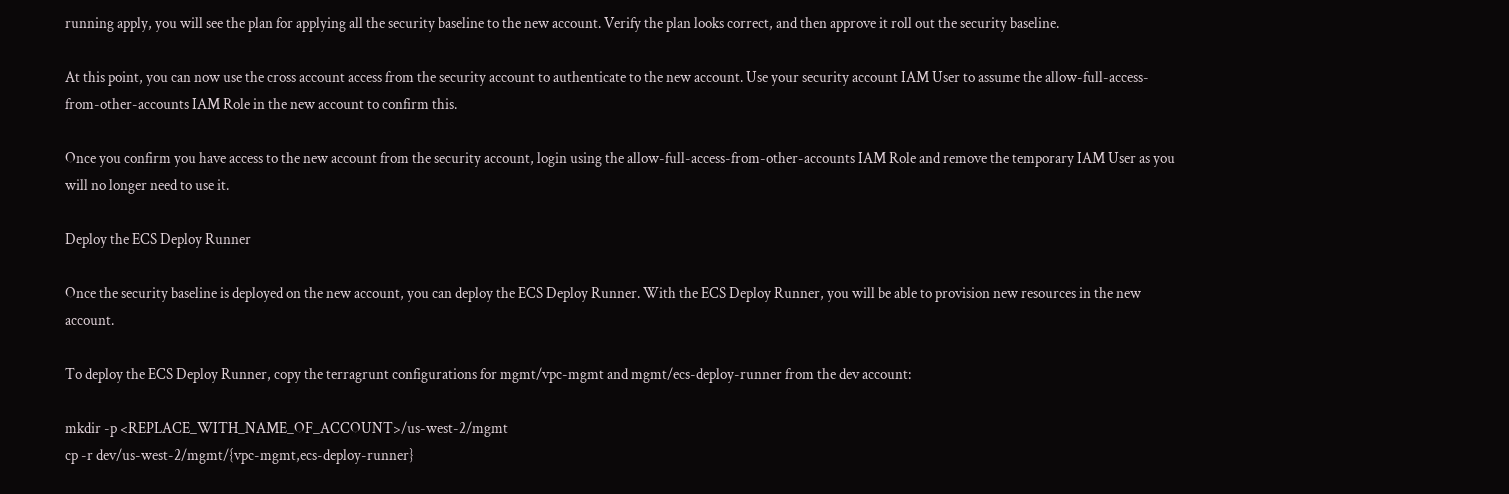running apply, you will see the plan for applying all the security baseline to the new account. Verify the plan looks correct, and then approve it roll out the security baseline.

At this point, you can now use the cross account access from the security account to authenticate to the new account. Use your security account IAM User to assume the allow-full-access-from-other-accounts IAM Role in the new account to confirm this.

Once you confirm you have access to the new account from the security account, login using the allow-full-access-from-other-accounts IAM Role and remove the temporary IAM User as you will no longer need to use it.

Deploy the ECS Deploy Runner

Once the security baseline is deployed on the new account, you can deploy the ECS Deploy Runner. With the ECS Deploy Runner, you will be able to provision new resources in the new account.

To deploy the ECS Deploy Runner, copy the terragrunt configurations for mgmt/vpc-mgmt and mgmt/ecs-deploy-runner from the dev account:

mkdir -p <REPLACE_WITH_NAME_OF_ACCOUNT>/us-west-2/mgmt
cp -r dev/us-west-2/mgmt/{vpc-mgmt,ecs-deploy-runner}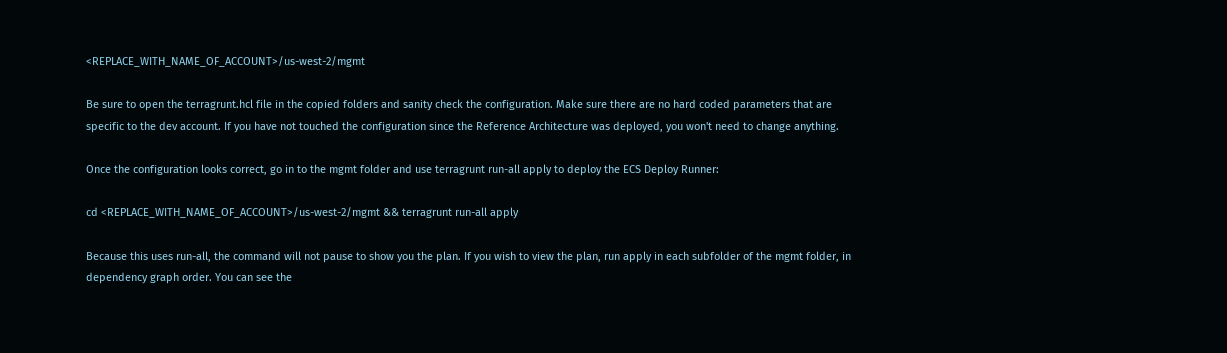<REPLACE_WITH_NAME_OF_ACCOUNT>/us-west-2/mgmt

Be sure to open the terragrunt.hcl file in the copied folders and sanity check the configuration. Make sure there are no hard coded parameters that are specific to the dev account. If you have not touched the configuration since the Reference Architecture was deployed, you won't need to change anything.

Once the configuration looks correct, go in to the mgmt folder and use terragrunt run-all apply to deploy the ECS Deploy Runner:

cd <REPLACE_WITH_NAME_OF_ACCOUNT>/us-west-2/mgmt && terragrunt run-all apply

Because this uses run-all, the command will not pause to show you the plan. If you wish to view the plan, run apply in each subfolder of the mgmt folder, in dependency graph order. You can see the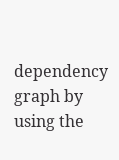dependency graph by using the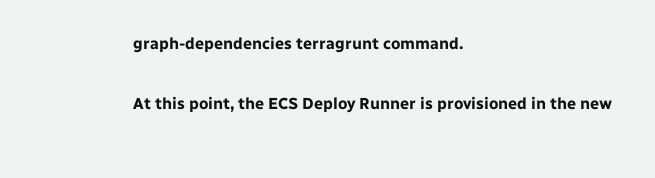graph-dependencies terragrunt command.

At this point, the ECS Deploy Runner is provisioned in the new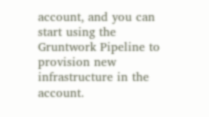account, and you can start using the Gruntwork Pipeline to provision new infrastructure in the account.